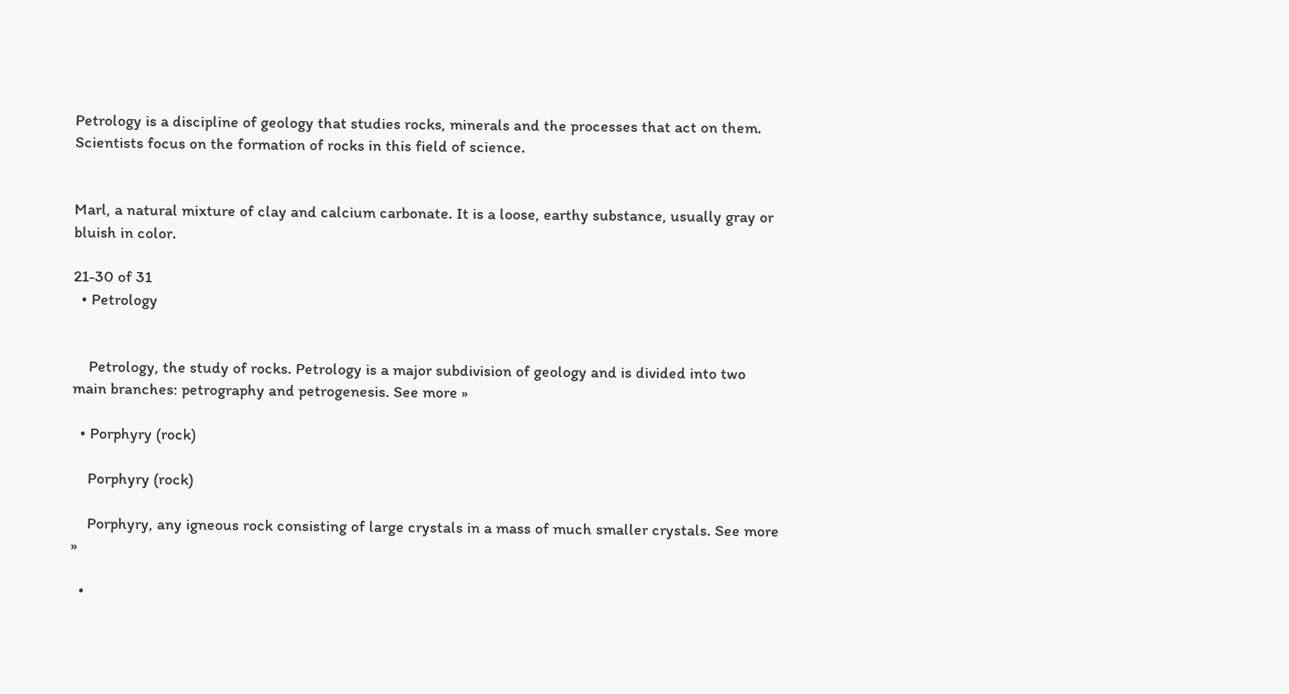Petrology is a discipline of geology that studies rocks, minerals and the processes that act on them. Scientists focus on the formation of rocks in this field of science.


Marl, a natural mixture of clay and calcium carbonate. It is a loose, earthy substance, usually gray or bluish in color.

21-30 of 31
  • Petrology


    Petrology, the study of rocks. Petrology is a major subdivision of geology and is divided into two main branches: petrography and petrogenesis. See more »

  • Porphyry (rock)

    Porphyry (rock)

    Porphyry, any igneous rock consisting of large crystals in a mass of much smaller crystals. See more »

  •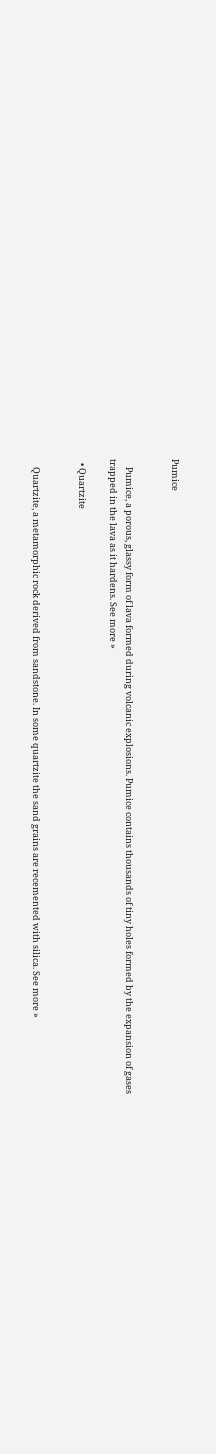Pumice


    Pumice, a porous, glassy form of lava formed during volcanic explosions. Pumice contains thousands of tiny holes formed by the expansion of gases trapped in the lava as it hardens. See more »

  • Quartzite


    Quartzite, a metamorphic rock derived from sandstone. In some quartzite the sand grains are recemented with silica. See more »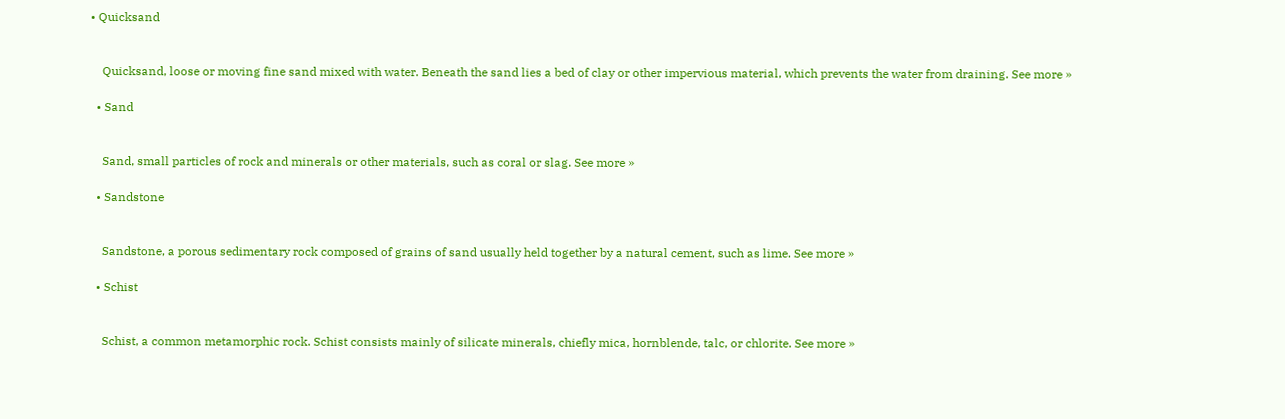• Quicksand


    Quicksand, loose or moving fine sand mixed with water. Beneath the sand lies a bed of clay or other impervious material, which prevents the water from draining. See more »

  • Sand


    Sand, small particles of rock and minerals or other materials, such as coral or slag. See more »

  • Sandstone


    Sandstone, a porous sedimentary rock composed of grains of sand usually held together by a natural cement, such as lime. See more »

  • Schist


    Schist, a common metamorphic rock. Schist consists mainly of silicate minerals, chiefly mica, hornblende, talc, or chlorite. See more »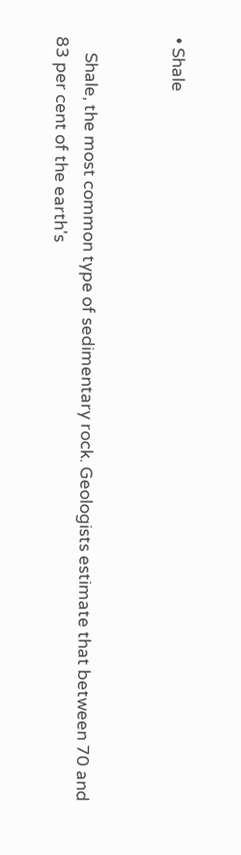• Shale


    Shale, the most common type of sedimentary rock. Geologists estimate that between 70 and 83 per cent of the earth's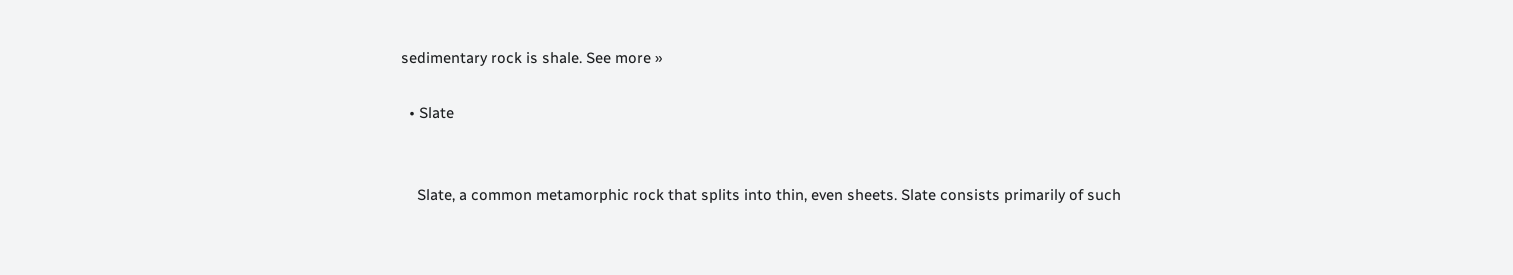sedimentary rock is shale. See more »

  • Slate


    Slate, a common metamorphic rock that splits into thin, even sheets. Slate consists primarily of such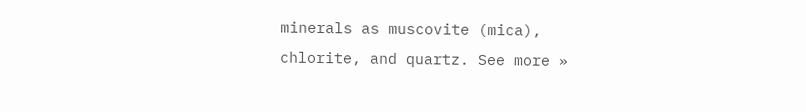minerals as muscovite (mica), chlorite, and quartz. See more »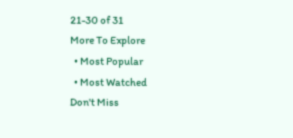21-30 of 31
More To Explore
  • Most Popular
  • Most Watched
Don't Miss